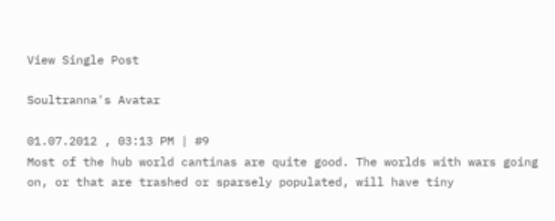View Single Post

Soultranna's Avatar

01.07.2012 , 03:13 PM | #9
Most of the hub world cantinas are quite good. The worlds with wars going on, or that are trashed or sparsely populated, will have tiny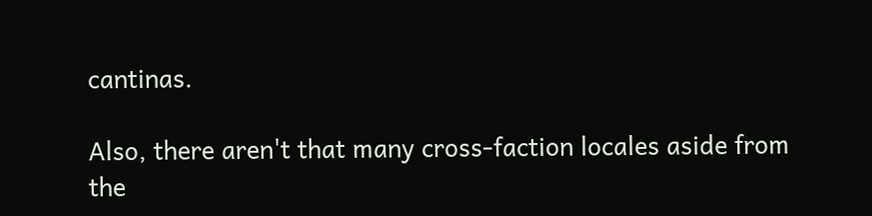cantinas.

Also, there aren't that many cross-faction locales aside from the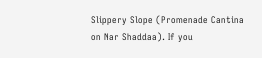Slippery Slope (Promenade Cantina on Nar Shaddaa). If you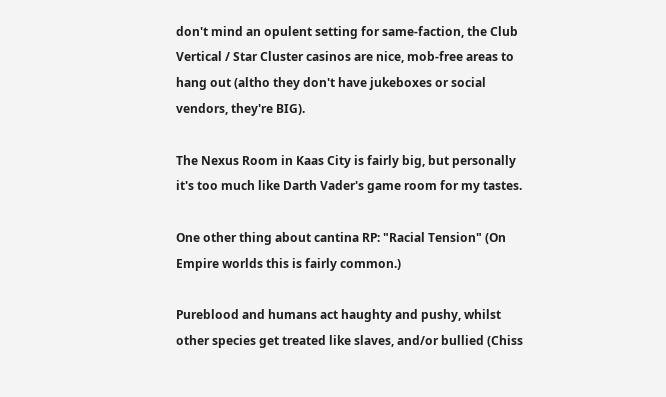don't mind an opulent setting for same-faction, the Club Vertical / Star Cluster casinos are nice, mob-free areas to hang out (altho they don't have jukeboxes or social vendors, they're BIG).

The Nexus Room in Kaas City is fairly big, but personally it's too much like Darth Vader's game room for my tastes.

One other thing about cantina RP: "Racial Tension" (On Empire worlds this is fairly common.)

Pureblood and humans act haughty and pushy, whilst other species get treated like slaves, and/or bullied (Chiss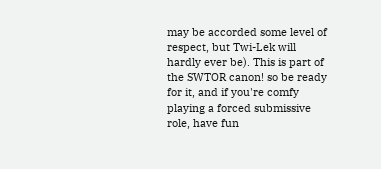may be accorded some level of respect, but Twi-Lek will hardly ever be). This is part of the SWTOR canon! so be ready for it, and if you're comfy playing a forced submissive role, have fun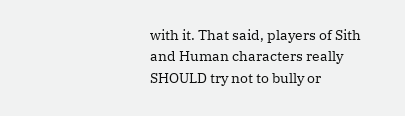with it. That said, players of Sith and Human characters really SHOULD try not to bully or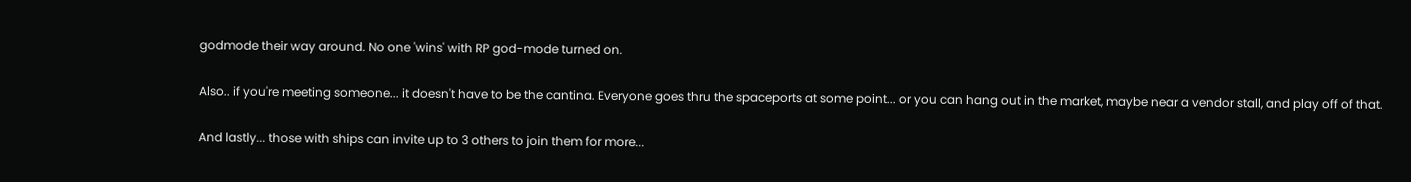godmode their way around. No one 'wins' with RP god-mode turned on.

Also.. if you're meeting someone... it doesn't have to be the cantina. Everyone goes thru the spaceports at some point... or you can hang out in the market, maybe near a vendor stall, and play off of that.

And lastly... those with ships can invite up to 3 others to join them for more...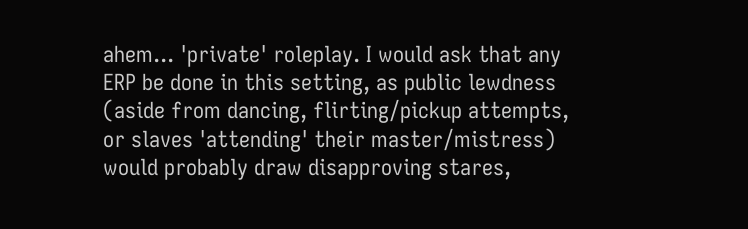ahem... 'private' roleplay. I would ask that any ERP be done in this setting, as public lewdness (aside from dancing, flirting/pickup attempts, or slaves 'attending' their master/mistress) would probably draw disapproving stares,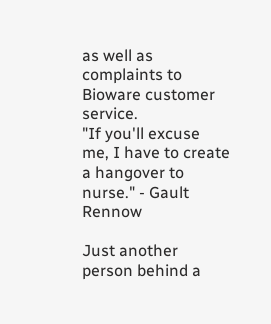as well as complaints to Bioware customer service.
"If you'll excuse me, I have to create a hangover to nurse." - Gault Rennow

Just another person behind a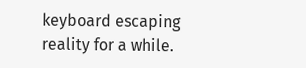keyboard escaping reality for a while.